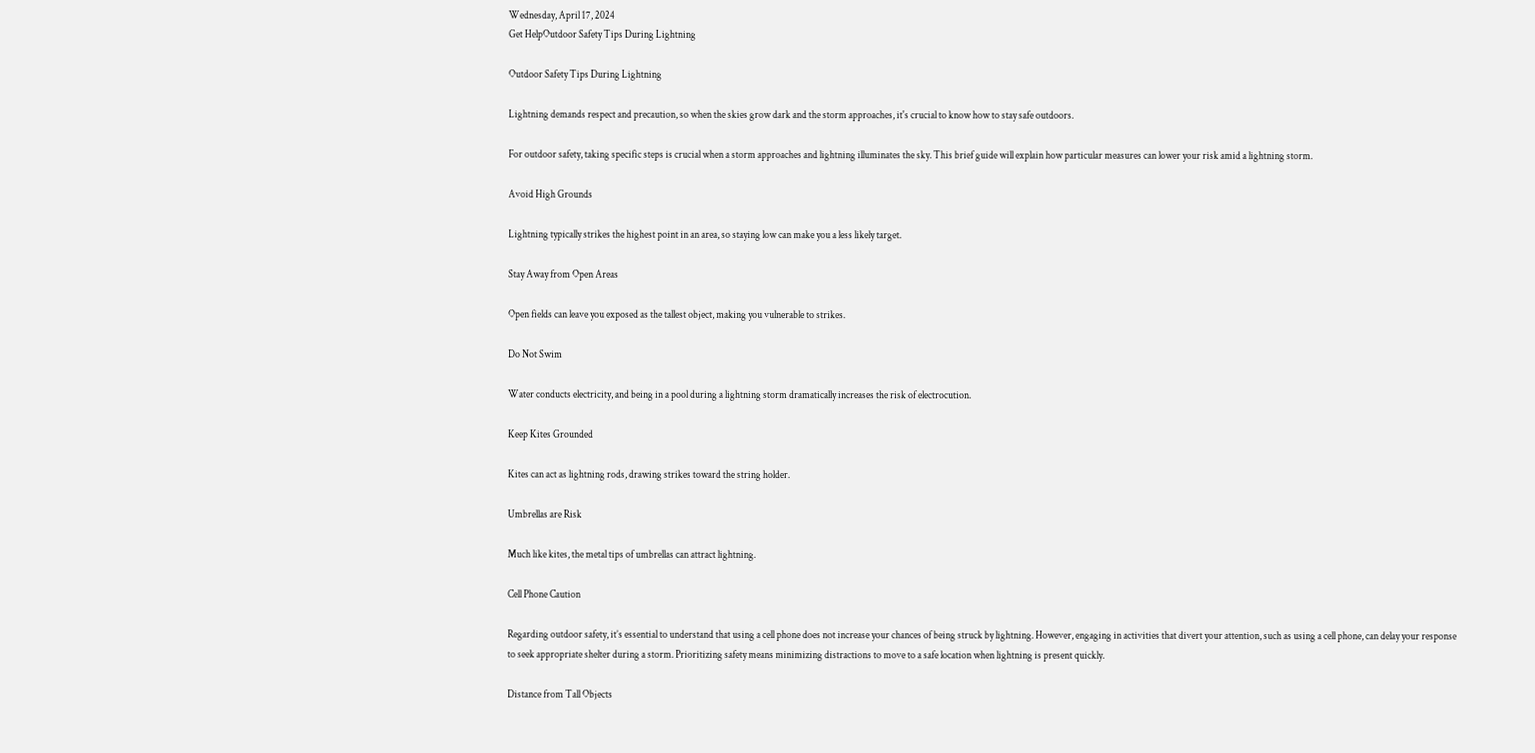Wednesday, April 17, 2024
Get HelpOutdoor Safety Tips During Lightning

Outdoor Safety Tips During Lightning

Lightning demands respect and precaution, so when the skies grow dark and the storm approaches, it's crucial to know how to stay safe outdoors.

For outdoor safety, taking specific steps is crucial when a storm approaches and lightning illuminates the sky. This brief guide will explain how particular measures can lower your risk amid a lightning storm.

Avoid High Grounds

Lightning typically strikes the highest point in an area, so staying low can make you a less likely target.

Stay Away from Open Areas

Open fields can leave you exposed as the tallest object, making you vulnerable to strikes.

Do Not Swim

Water conducts electricity, and being in a pool during a lightning storm dramatically increases the risk of electrocution.

Keep Kites Grounded

Kites can act as lightning rods, drawing strikes toward the string holder.

Umbrellas are Risk

Much like kites, the metal tips of umbrellas can attract lightning.

Cell Phone Caution

Regarding outdoor safety, it’s essential to understand that using a cell phone does not increase your chances of being struck by lightning. However, engaging in activities that divert your attention, such as using a cell phone, can delay your response to seek appropriate shelter during a storm. Prioritizing safety means minimizing distractions to move to a safe location when lightning is present quickly.

Distance from Tall Objects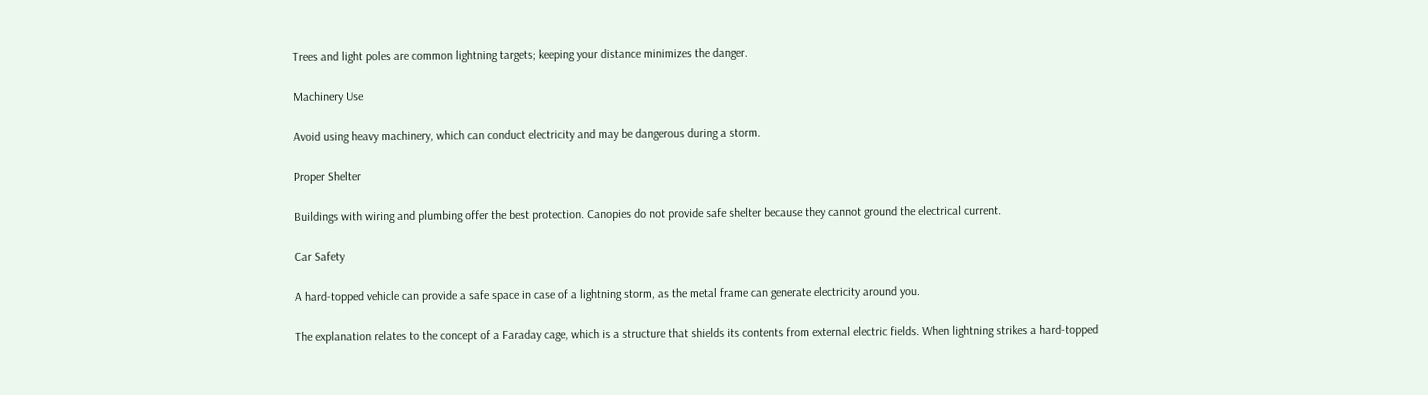Trees and light poles are common lightning targets; keeping your distance minimizes the danger.

Machinery Use

Avoid using heavy machinery, which can conduct electricity and may be dangerous during a storm.

Proper Shelter

Buildings with wiring and plumbing offer the best protection. Canopies do not provide safe shelter because they cannot ground the electrical current.

Car Safety

A hard-topped vehicle can provide a safe space in case of a lightning storm, as the metal frame can generate electricity around you.

The explanation relates to the concept of a Faraday cage, which is a structure that shields its contents from external electric fields. When lightning strikes a hard-topped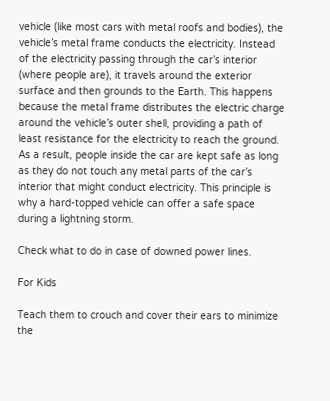vehicle (like most cars with metal roofs and bodies), the vehicle’s metal frame conducts the electricity. Instead of the electricity passing through the car’s interior (where people are), it travels around the exterior surface and then grounds to the Earth. This happens because the metal frame distributes the electric charge around the vehicle’s outer shell, providing a path of least resistance for the electricity to reach the ground. As a result, people inside the car are kept safe as long as they do not touch any metal parts of the car’s interior that might conduct electricity. This principle is why a hard-topped vehicle can offer a safe space during a lightning storm.

Check what to do in case of downed power lines.

For Kids

Teach them to crouch and cover their ears to minimize the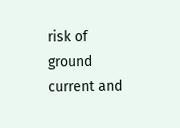risk of ground current and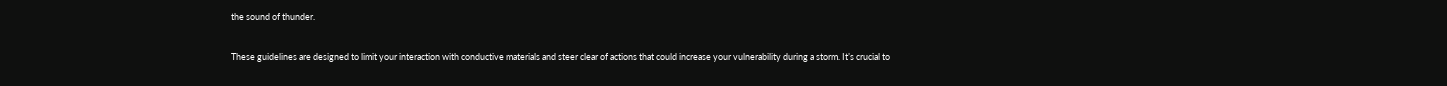the sound of thunder.

These guidelines are designed to limit your interaction with conductive materials and steer clear of actions that could increase your vulnerability during a storm. It’s crucial to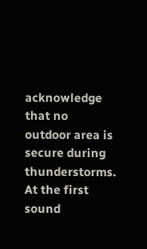acknowledge that no outdoor area is secure during thunderstorms. At the first sound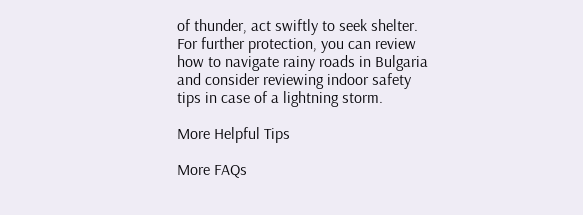of thunder, act swiftly to seek shelter. For further protection, you can review how to navigate rainy roads in Bulgaria and consider reviewing indoor safety tips in case of a lightning storm.

More Helpful Tips

More FAQs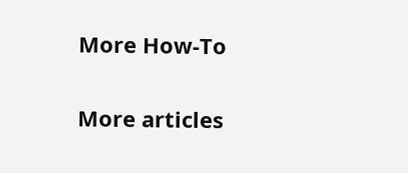More How-To

More articles